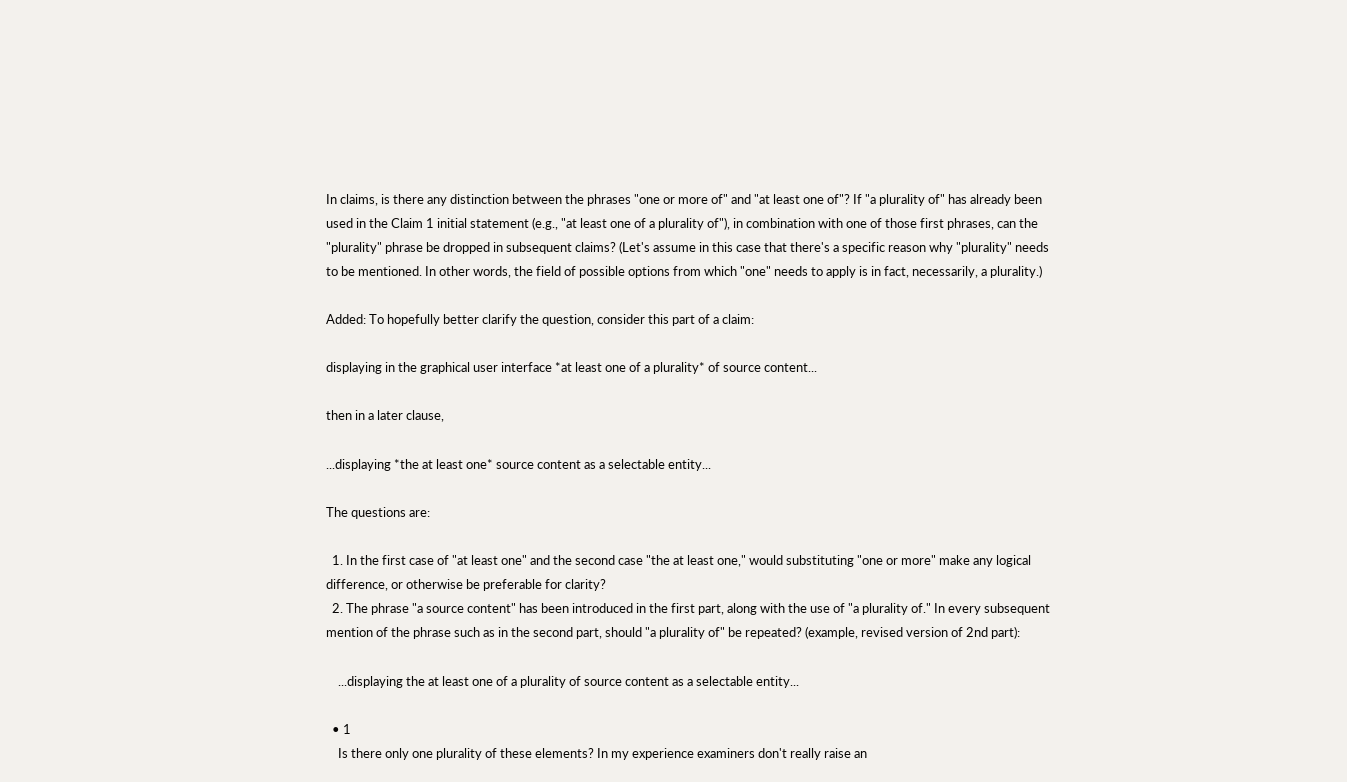In claims, is there any distinction between the phrases "one or more of" and "at least one of"? If "a plurality of" has already been used in the Claim 1 initial statement (e.g., "at least one of a plurality of"), in combination with one of those first phrases, can the "plurality" phrase be dropped in subsequent claims? (Let's assume in this case that there's a specific reason why "plurality" needs to be mentioned. In other words, the field of possible options from which "one" needs to apply is in fact, necessarily, a plurality.)

Added: To hopefully better clarify the question, consider this part of a claim:

displaying in the graphical user interface *at least one of a plurality* of source content...

then in a later clause,

...displaying *the at least one* source content as a selectable entity...

The questions are:

  1. In the first case of "at least one" and the second case "the at least one," would substituting "one or more" make any logical difference, or otherwise be preferable for clarity?
  2. The phrase "a source content" has been introduced in the first part, along with the use of "a plurality of." In every subsequent mention of the phrase such as in the second part, should "a plurality of" be repeated? (example, revised version of 2nd part):

    ...displaying the at least one of a plurality of source content as a selectable entity...

  • 1
    Is there only one plurality of these elements? In my experience examiners don't really raise an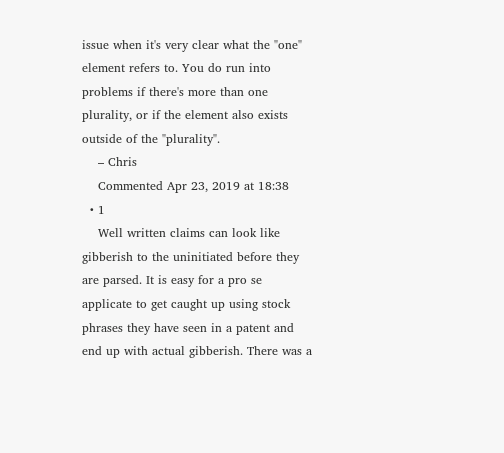issue when it's very clear what the "one" element refers to. You do run into problems if there's more than one plurality, or if the element also exists outside of the "plurality".
    – Chris
    Commented Apr 23, 2019 at 18:38
  • 1
    Well written claims can look like gibberish to the uninitiated before they are parsed. It is easy for a pro se applicate to get caught up using stock phrases they have seen in a patent and end up with actual gibberish. There was a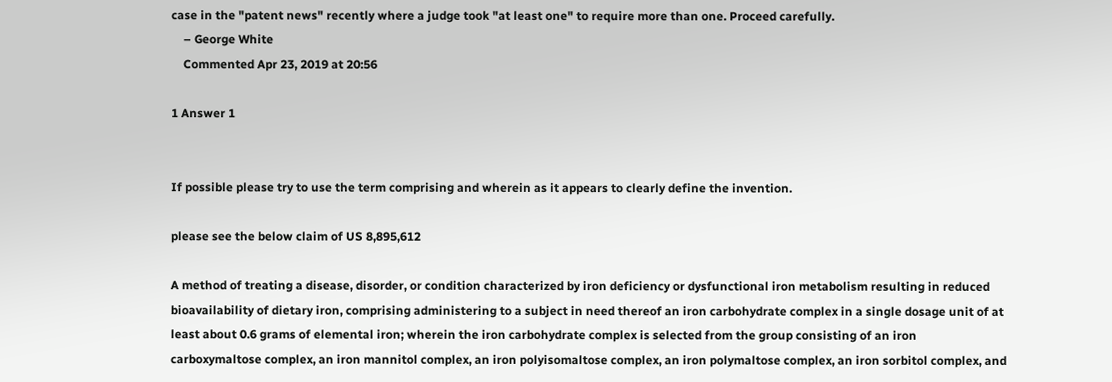case in the "patent news" recently where a judge took "at least one" to require more than one. Proceed carefully.
    – George White
    Commented Apr 23, 2019 at 20:56

1 Answer 1


If possible please try to use the term comprising and wherein as it appears to clearly define the invention.

please see the below claim of US 8,895,612

A method of treating a disease, disorder, or condition characterized by iron deficiency or dysfunctional iron metabolism resulting in reduced bioavailability of dietary iron, comprising administering to a subject in need thereof an iron carbohydrate complex in a single dosage unit of at least about 0.6 grams of elemental iron; wherein the iron carbohydrate complex is selected from the group consisting of an iron carboxymaltose complex, an iron mannitol complex, an iron polyisomaltose complex, an iron polymaltose complex, an iron sorbitol complex, and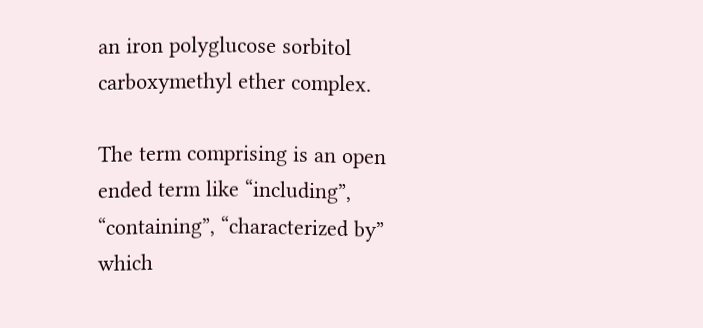an iron polyglucose sorbitol carboxymethyl ether complex.

The term comprising is an open ended term like “including”, “containing”, “characterized by” which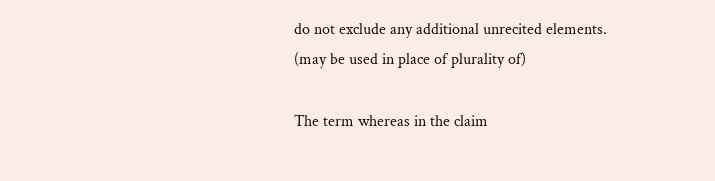do not exclude any additional unrecited elements. (may be used in place of plurality of)

The term whereas in the claim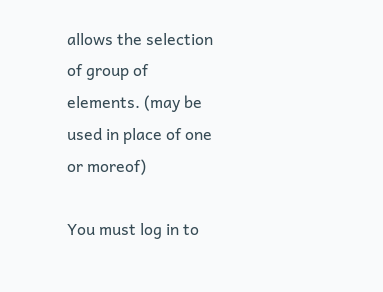allows the selection of group of elements. (may be used in place of one or moreof)

You must log in to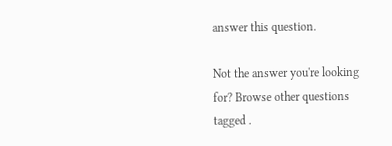answer this question.

Not the answer you're looking for? Browse other questions tagged .